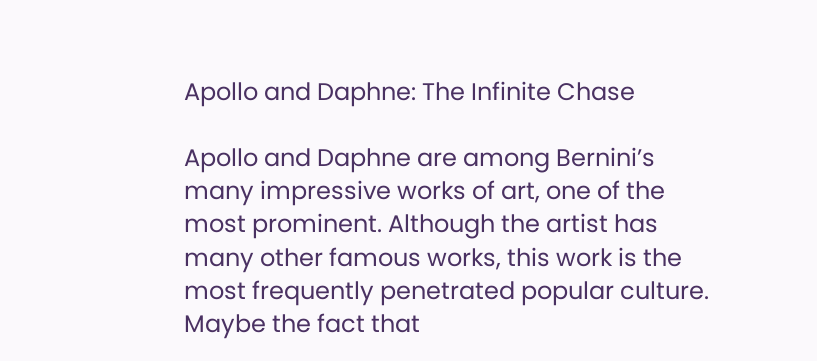Apollo and Daphne: The Infinite Chase

Apollo and Daphne are among Bernini’s many impressive works of art, one of the most prominent. Although the artist has many other famous works, this work is the most frequently penetrated popular culture. Maybe the fact that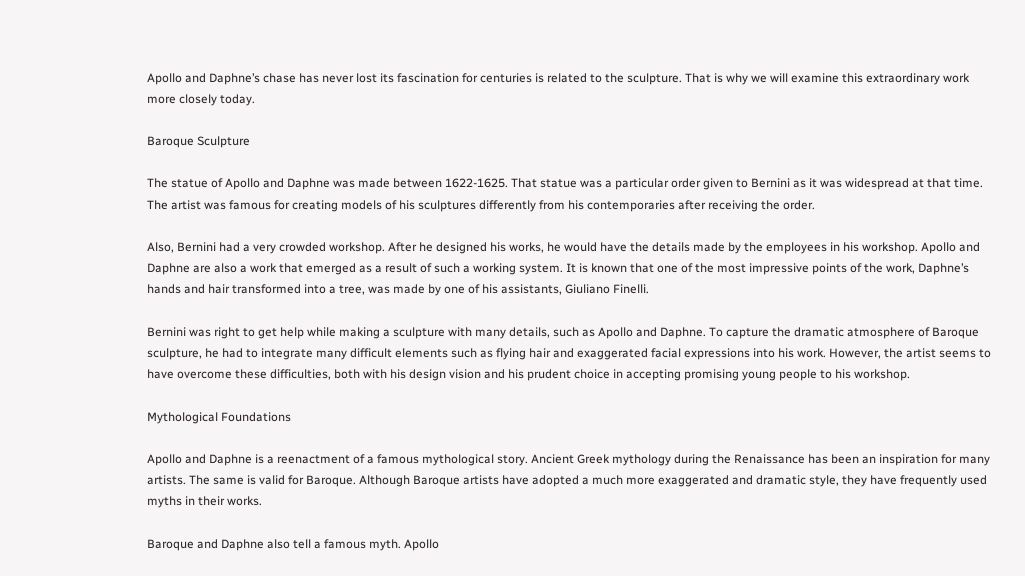Apollo and Daphne’s chase has never lost its fascination for centuries is related to the sculpture. That is why we will examine this extraordinary work more closely today.

Baroque Sculpture

The statue of Apollo and Daphne was made between 1622-1625. That statue was a particular order given to Bernini as it was widespread at that time. The artist was famous for creating models of his sculptures differently from his contemporaries after receiving the order.

Also, Bernini had a very crowded workshop. After he designed his works, he would have the details made by the employees in his workshop. Apollo and Daphne are also a work that emerged as a result of such a working system. It is known that one of the most impressive points of the work, Daphne’s hands and hair transformed into a tree, was made by one of his assistants, Giuliano Finelli.

Bernini was right to get help while making a sculpture with many details, such as Apollo and Daphne. To capture the dramatic atmosphere of Baroque sculpture, he had to integrate many difficult elements such as flying hair and exaggerated facial expressions into his work. However, the artist seems to have overcome these difficulties, both with his design vision and his prudent choice in accepting promising young people to his workshop.

Mythological Foundations

Apollo and Daphne is a reenactment of a famous mythological story. Ancient Greek mythology during the Renaissance has been an inspiration for many artists. The same is valid for Baroque. Although Baroque artists have adopted a much more exaggerated and dramatic style, they have frequently used myths in their works.

Baroque and Daphne also tell a famous myth. Apollo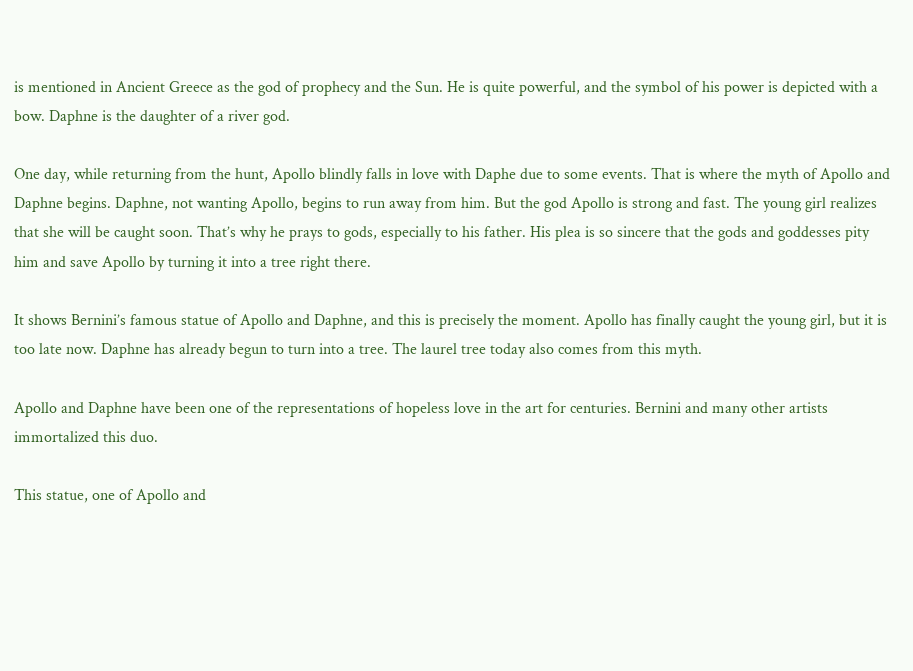is mentioned in Ancient Greece as the god of prophecy and the Sun. He is quite powerful, and the symbol of his power is depicted with a bow. Daphne is the daughter of a river god.

One day, while returning from the hunt, Apollo blindly falls in love with Daphe due to some events. That is where the myth of Apollo and Daphne begins. Daphne, not wanting Apollo, begins to run away from him. But the god Apollo is strong and fast. The young girl realizes that she will be caught soon. That’s why he prays to gods, especially to his father. His plea is so sincere that the gods and goddesses pity him and save Apollo by turning it into a tree right there.

It shows Bernini’s famous statue of Apollo and Daphne, and this is precisely the moment. Apollo has finally caught the young girl, but it is too late now. Daphne has already begun to turn into a tree. The laurel tree today also comes from this myth.

Apollo and Daphne have been one of the representations of hopeless love in the art for centuries. Bernini and many other artists immortalized this duo.

This statue, one of Apollo and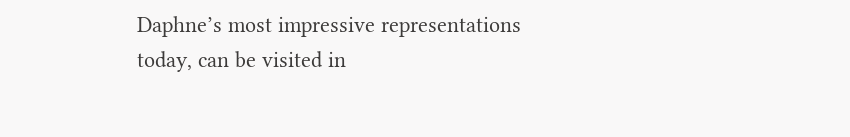Daphne’s most impressive representations today, can be visited in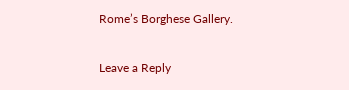Rome’s Borghese Gallery.

Leave a Reply